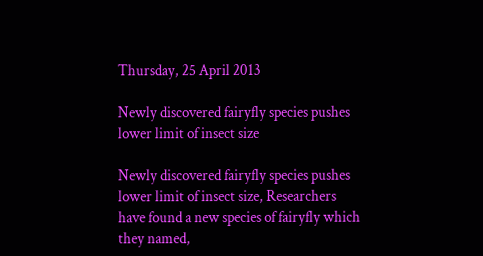Thursday, 25 April 2013

Newly discovered fairyfly species pushes lower limit of insect size

Newly discovered fairyfly species pushes lower limit of insect size, Researchers have found a new species of fairyfly which they named,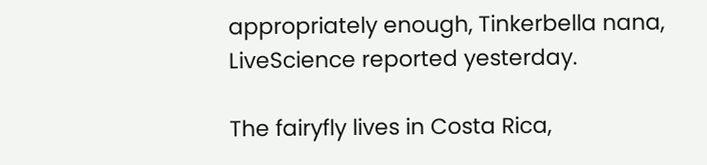appropriately enough, Tinkerbella nana, LiveScience reported yesterday.

The fairyfly lives in Costa Rica,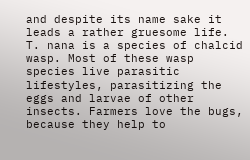and despite its name sake it leads a rather gruesome life. T. nana is a species of chalcid wasp. Most of these wasp species live parasitic lifestyles, parasitizing the eggs and larvae of other insects. Farmers love the bugs, because they help to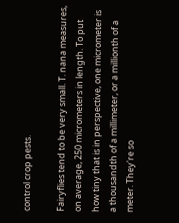control crop pests.

Fairyflies tend to be very small. T. nana measures, on average, 250 micrometers in length. To put how tiny that is in perspective, one micrometer is a thousandth of a millimeter, or a millionth of a meter. They're so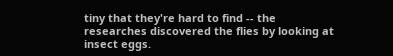tiny that they're hard to find -- the researches discovered the flies by looking at insect eggs.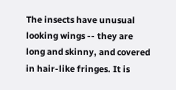The insects have unusual looking wings -- they are long and skinny, and covered in hair-like fringes. It is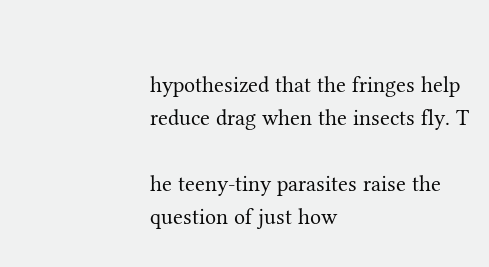hypothesized that the fringes help reduce drag when the insects fly. T

he teeny-tiny parasites raise the question of just how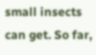small insects can get. So far,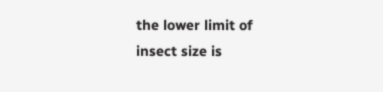the lower limit of insect size is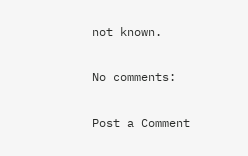not known.

No comments:

Post a Comment